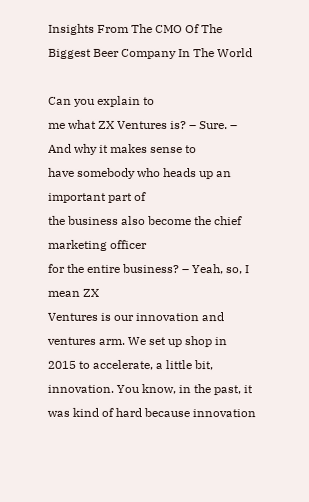Insights From The CMO Of The Biggest Beer Company In The World

Can you explain to
me what ZX Ventures is? – Sure. – And why it makes sense to
have somebody who heads up an important part of
the business also become the chief marketing officer
for the entire business? – Yeah, so, I mean ZX
Ventures is our innovation and ventures arm. We set up shop in 2015 to accelerate, a little bit, innovation. You know, in the past, it was kind of hard because innovation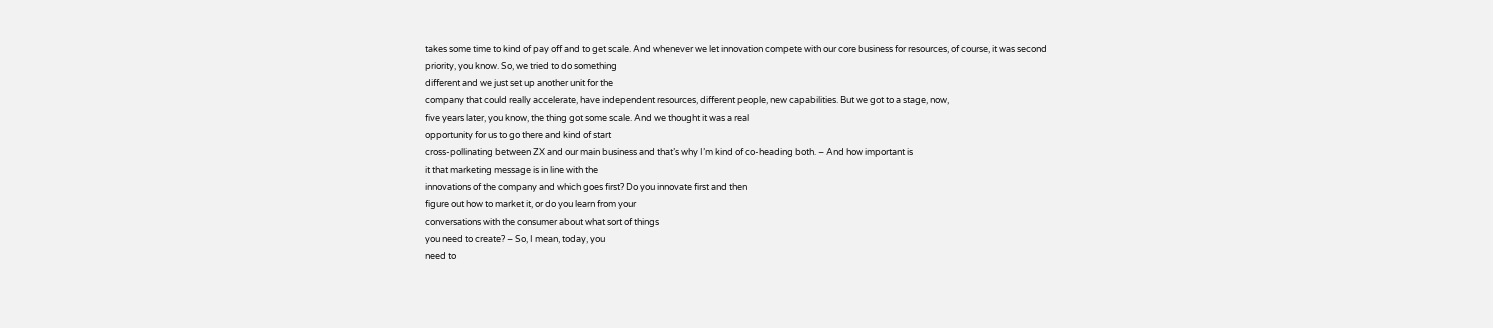takes some time to kind of pay off and to get scale. And whenever we let innovation compete with our core business for resources, of course, it was second
priority, you know. So, we tried to do something
different and we just set up another unit for the
company that could really accelerate, have independent resources, different people, new capabilities. But we got to a stage, now,
five years later, you know, the thing got some scale. And we thought it was a real
opportunity for us to go there and kind of start
cross-pollinating between ZX and our main business and that’s why I’m kind of co-heading both. – And how important is
it that marketing message is in line with the
innovations of the company and which goes first? Do you innovate first and then
figure out how to market it, or do you learn from your
conversations with the consumer about what sort of things
you need to create? – So, I mean, today, you
need to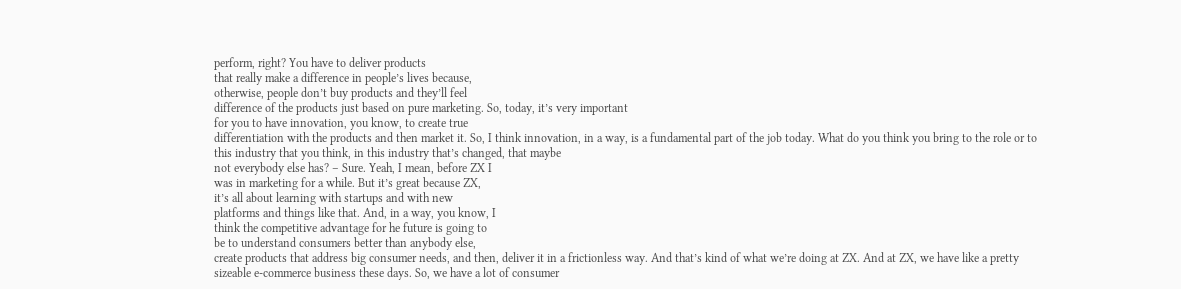perform, right? You have to deliver products
that really make a difference in people’s lives because,
otherwise, people don’t buy products and they’ll feel
difference of the products just based on pure marketing. So, today, it’s very important
for you to have innovation, you know, to create true
differentiation with the products and then market it. So, I think innovation, in a way, is a fundamental part of the job today. What do you think you bring to the role or to this industry that you think, in this industry that’s changed, that maybe
not everybody else has? – Sure. Yeah, I mean, before ZX I
was in marketing for a while. But it’s great because ZX,
it’s all about learning with startups and with new
platforms and things like that. And, in a way, you know, I
think the competitive advantage for he future is going to
be to understand consumers better than anybody else,
create products that address big consumer needs, and then, deliver it in a frictionless way. And that’s kind of what we’re doing at ZX. And at ZX, we have like a pretty sizeable e-commerce business these days. So, we have a lot of consumer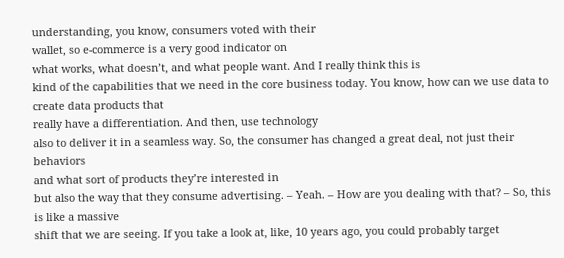understanding, you know, consumers voted with their
wallet, so e-commerce is a very good indicator on
what works, what doesn’t, and what people want. And I really think this is
kind of the capabilities that we need in the core business today. You know, how can we use data to create data products that
really have a differentiation. And then, use technology
also to deliver it in a seamless way. So, the consumer has changed a great deal, not just their behaviors
and what sort of products they’re interested in
but also the way that they consume advertising. – Yeah. – How are you dealing with that? – So, this is like a massive
shift that we are seeing. If you take a look at, like, 10 years ago, you could probably target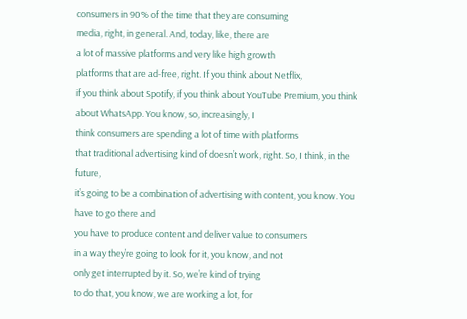consumers in 90% of the time that they are consuming
media, right, in general. And, today, like, there are
a lot of massive platforms and very like high growth
platforms that are ad-free, right. If you think about Netflix,
if you think about Spotify, if you think about YouTube Premium, you think about WhatsApp. You know, so, increasingly, I
think consumers are spending a lot of time with platforms
that traditional advertising kind of doesn’t work, right. So, I think, in the future,
it’s going to be a combination of advertising with content, you know. You have to go there and
you have to produce content and deliver value to consumers
in a way they’re going to look for it, you know, and not
only get interrupted by it. So, we’re kind of trying
to do that, you know, we are working a lot, for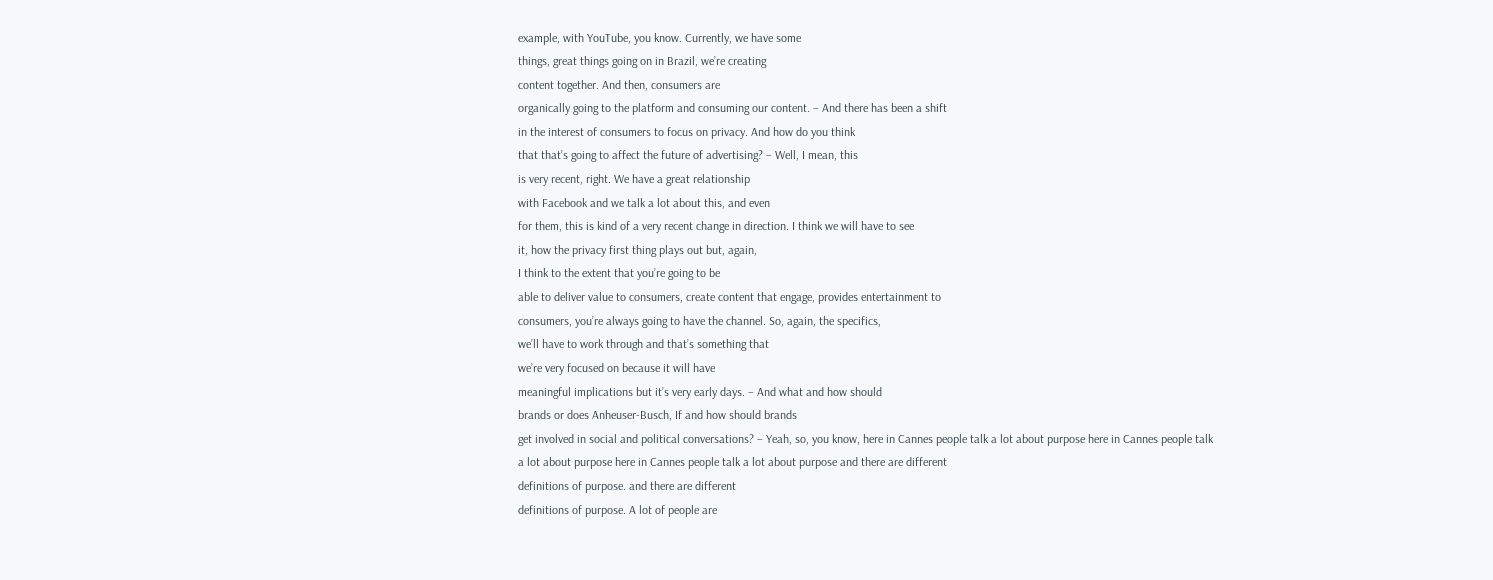example, with YouTube, you know. Currently, we have some
things, great things going on in Brazil, we’re creating
content together. And then, consumers are
organically going to the platform and consuming our content. – And there has been a shift
in the interest of consumers to focus on privacy. And how do you think
that that’s going to affect the future of advertising? – Well, I mean, this
is very recent, right. We have a great relationship
with Facebook and we talk a lot about this, and even
for them, this is kind of a very recent change in direction. I think we will have to see
it, how the privacy first thing plays out but, again,
I think to the extent that you’re going to be
able to deliver value to consumers, create content that engage, provides entertainment to
consumers, you’re always going to have the channel. So, again, the specifics,
we’ll have to work through and that’s something that
we’re very focused on because it will have
meaningful implications but it’s very early days. – And what and how should
brands or does Anheuser-Busch, If and how should brands
get involved in social and political conversations? – Yeah, so, you know, here in Cannes people talk a lot about purpose here in Cannes people talk a lot about purpose here in Cannes people talk a lot about purpose and there are different
definitions of purpose. and there are different
definitions of purpose. A lot of people are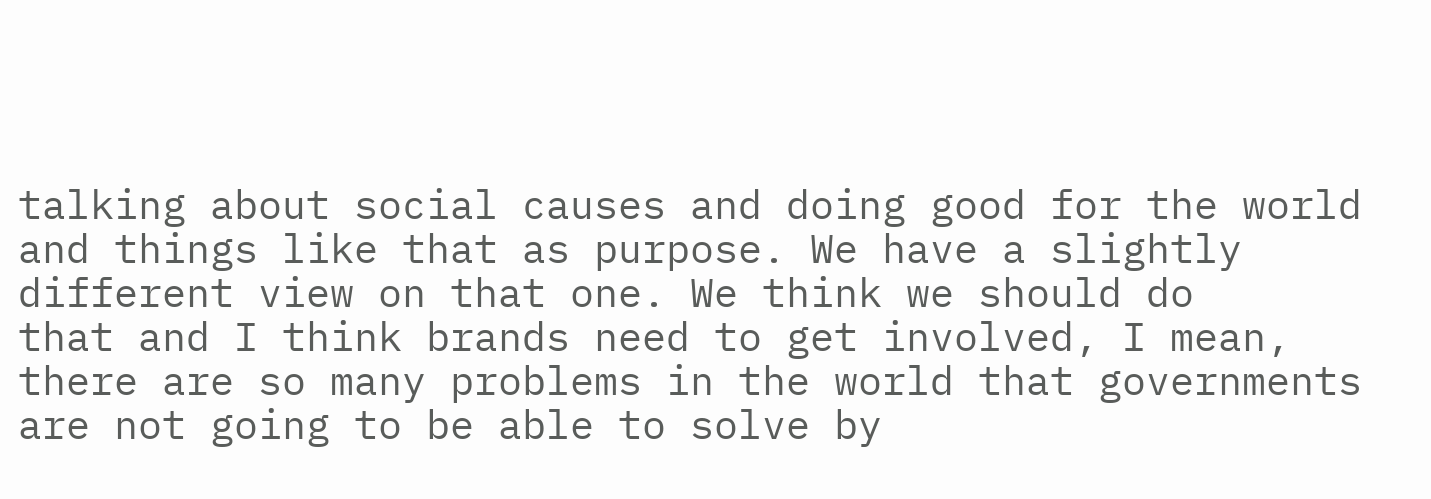talking about social causes and doing good for the world and things like that as purpose. We have a slightly
different view on that one. We think we should do
that and I think brands need to get involved, I mean,
there are so many problems in the world that governments
are not going to be able to solve by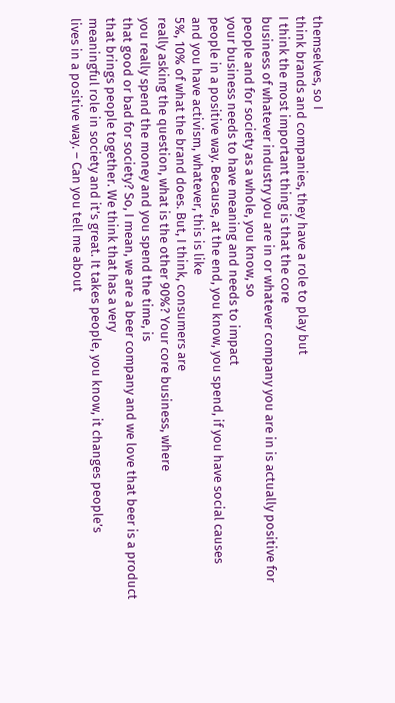themselves, so I
think brands and companies, they have a role to play but
I think the most important thing is that the core
business of whatever industry you are in or whatever company you are in is actually positive for
people and for society as a whole, you know, so
your business needs to have meaning and needs to impact
people in a positive way. Because, at the end, you know, you spend, if you have social causes
and you have activism, whatever, this is like
5%, 10% of what the brand does. But, I think, consumers are
really asking the question, what is the other 90%? Your core business, where
you really spend the money and you spend the time, is
that good or bad for society? So, I mean, we are a beer company and we love that beer is a product that brings people together. We think that has a very
meaningful role in society and it’s great. It takes people, you know, it changes people’s
lives in a positive way. – Can you tell me about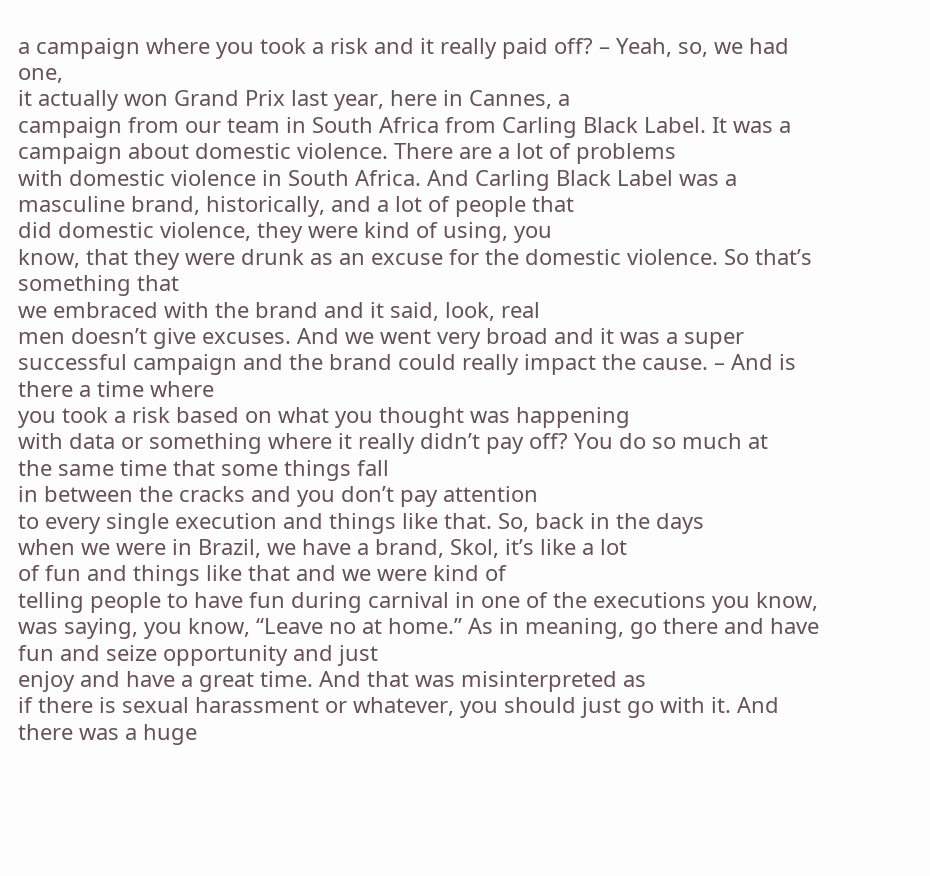a campaign where you took a risk and it really paid off? – Yeah, so, we had one,
it actually won Grand Prix last year, here in Cannes, a
campaign from our team in South Africa from Carling Black Label. It was a campaign about domestic violence. There are a lot of problems
with domestic violence in South Africa. And Carling Black Label was a
masculine brand, historically, and a lot of people that
did domestic violence, they were kind of using, you
know, that they were drunk as an excuse for the domestic violence. So that’s something that
we embraced with the brand and it said, look, real
men doesn’t give excuses. And we went very broad and it was a super successful campaign and the brand could really impact the cause. – And is there a time where
you took a risk based on what you thought was happening
with data or something where it really didn’t pay off? You do so much at
the same time that some things fall
in between the cracks and you don’t pay attention
to every single execution and things like that. So, back in the days
when we were in Brazil, we have a brand, Skol, it’s like a lot
of fun and things like that and we were kind of
telling people to have fun during carnival in one of the executions you know, was saying, you know, “Leave no at home.” As in meaning, go there and have fun and seize opportunity and just
enjoy and have a great time. And that was misinterpreted as
if there is sexual harassment or whatever, you should just go with it. And there was a huge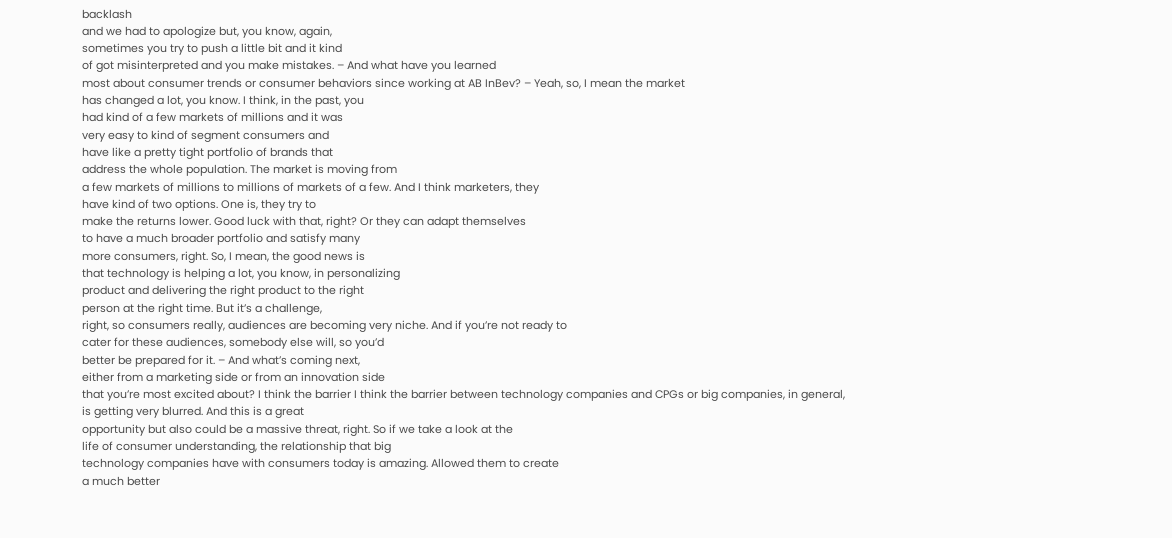backlash
and we had to apologize but, you know, again,
sometimes you try to push a little bit and it kind
of got misinterpreted and you make mistakes. – And what have you learned
most about consumer trends or consumer behaviors since working at AB InBev? – Yeah, so, I mean the market
has changed a lot, you know. I think, in the past, you
had kind of a few markets of millions and it was
very easy to kind of segment consumers and
have like a pretty tight portfolio of brands that
address the whole population. The market is moving from
a few markets of millions to millions of markets of a few. And I think marketers, they
have kind of two options. One is, they try to
make the returns lower. Good luck with that, right? Or they can adapt themselves
to have a much broader portfolio and satisfy many
more consumers, right. So, I mean, the good news is
that technology is helping a lot, you know, in personalizing
product and delivering the right product to the right
person at the right time. But it’s a challenge,
right, so consumers really, audiences are becoming very niche. And if you’re not ready to
cater for these audiences, somebody else will, so you’d
better be prepared for it. – And what’s coming next,
either from a marketing side or from an innovation side
that you’re most excited about? I think the barrier I think the barrier between technology companies and CPGs or big companies, in general,
is getting very blurred. And this is a great
opportunity but also could be a massive threat, right. So if we take a look at the
life of consumer understanding, the relationship that big
technology companies have with consumers today is amazing. Allowed them to create
a much better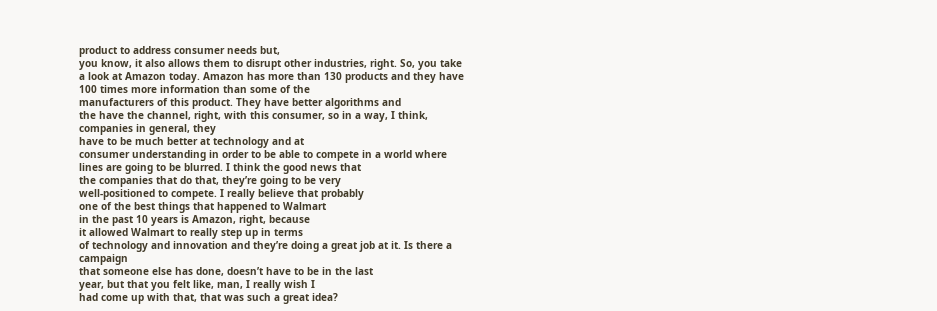product to address consumer needs but,
you know, it also allows them to disrupt other industries, right. So, you take a look at Amazon today. Amazon has more than 130 products and they have 100 times more information than some of the
manufacturers of this product. They have better algorithms and
the have the channel, right, with this consumer, so in a way, I think, companies in general, they
have to be much better at technology and at
consumer understanding in order to be able to compete in a world where lines are going to be blurred. I think the good news that
the companies that do that, they’re going to be very
well-positioned to compete. I really believe that probably
one of the best things that happened to Walmart
in the past 10 years is Amazon, right, because
it allowed Walmart to really step up in terms
of technology and innovation and they’re doing a great job at it. Is there a campaign
that someone else has done, doesn’t have to be in the last
year, but that you felt like, man, I really wish I
had come up with that, that was such a great idea?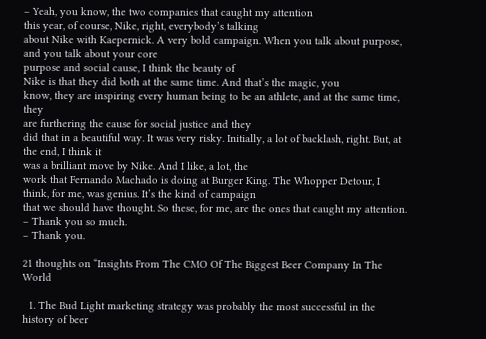– Yeah, you know, the two companies that caught my attention
this year, of course, Nike, right, everybody’s talking
about Nike with Kaepernick. A very bold campaign. When you talk about purpose, and you talk about your core
purpose and social cause, I think the beauty of
Nike is that they did both at the same time. And that’s the magic, you
know, they are inspiring every human being to be an athlete, and at the same time, they
are furthering the cause for social justice and they
did that in a beautiful way. It was very risky. Initially, a lot of backlash, right. But, at the end, I think it
was a brilliant move by Nike. And I like, a lot, the
work that Fernando Machado is doing at Burger King. The Whopper Detour, I
think, for me, was genius. It’s the kind of campaign
that we should have thought. So these, for me, are the ones that caught my attention. – Thank you so much.
– Thank you.

21 thoughts on “Insights From The CMO Of The Biggest Beer Company In The World

  1. The Bud Light marketing strategy was probably the most successful in the history of beer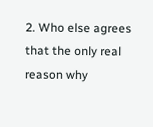2. Who else agrees that the only real reason why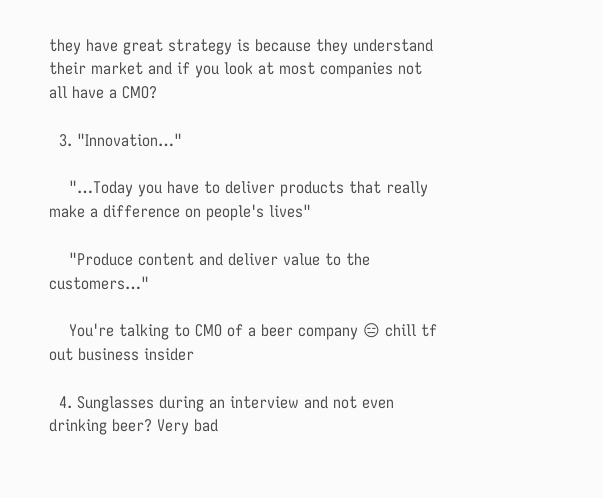they have great strategy is because they understand their market and if you look at most companies not all have a CMO?

  3. "Innovation…"

    "…Today you have to deliver products that really make a difference on people's lives"

    "Produce content and deliver value to the customers…"

    You're talking to CMO of a beer company 😑 chill tf out business insider

  4. Sunglasses during an interview and not even drinking beer? Very bad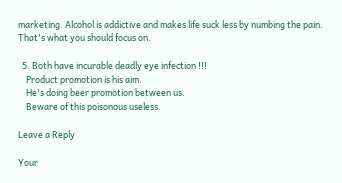marketing. Alcohol is addictive and makes life suck less by numbing the pain. That's what you should focus on.

  5. Both have incurable deadly eye infection !!!
    Product promotion is his aim.
    He's doing beer promotion between us.
    Beware of this poisonous useless.

Leave a Reply

Your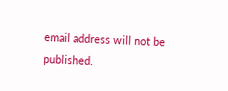email address will not be published.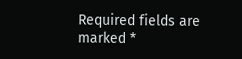Required fields are marked *